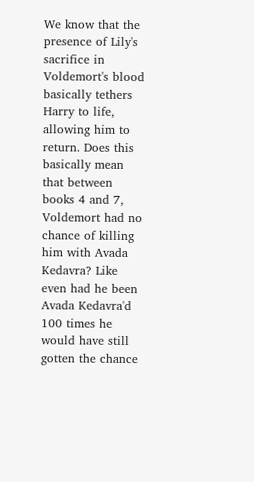We know that the presence of Lily's sacrifice in Voldemort's blood basically tethers Harry to life, allowing him to return. Does this basically mean that between books 4 and 7, Voldemort had no chance of killing him with Avada Kedavra? Like even had he been Avada Kedavra'd 100 times he would have still gotten the chance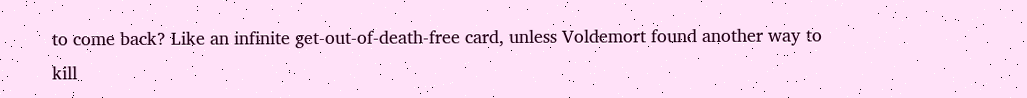to come back? Like an infinite get-out-of-death-free card, unless Voldemort found another way to kill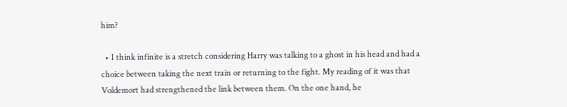him?

  • I think infinite is a stretch considering Harry was talking to a ghost in his head and had a choice between taking the next train or returning to the fight. My reading of it was that Voldemort had strengthened the link between them. On the one hand, he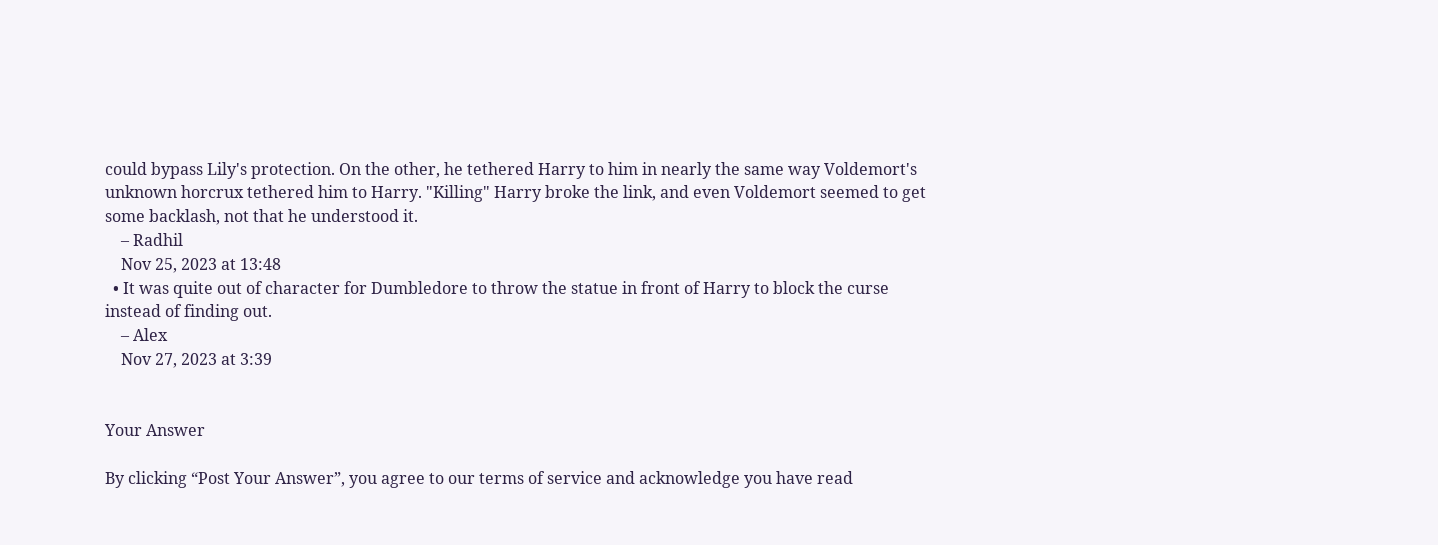could bypass Lily's protection. On the other, he tethered Harry to him in nearly the same way Voldemort's unknown horcrux tethered him to Harry. "Killing" Harry broke the link, and even Voldemort seemed to get some backlash, not that he understood it.
    – Radhil
    Nov 25, 2023 at 13:48
  • It was quite out of character for Dumbledore to throw the statue in front of Harry to block the curse instead of finding out.
    – Alex
    Nov 27, 2023 at 3:39


Your Answer

By clicking “Post Your Answer”, you agree to our terms of service and acknowledge you have read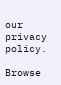our privacy policy.

Browse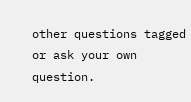other questions tagged or ask your own question.